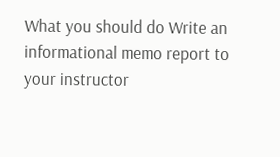What you should do Write an informational memo report to your instructor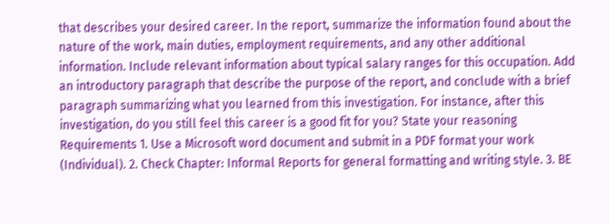that describes your desired career. In the report, summarize the information found about the nature of the work, main duties, employment requirements, and any other additional information. Include relevant information about typical salary ranges for this occupation. Add an introductory paragraph that describe the purpose of the report, and conclude with a brief paragraph summarizing what you learned from this investigation. For instance, after this investigation, do you still feel this career is a good fit for you? State your reasoning Requirements 1. Use a Microsoft word document and submit in a PDF format your work (Individual). 2. Check Chapter: Informal Reports for general formatting and writing style. 3. BE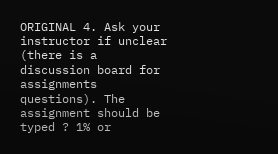ORIGINAL 4. Ask your instructor if unclear (there is a discussion board for assignments questions). The assignment should be typed ? 1% or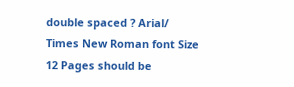double spaced ? Arial/ Times New Roman font Size 12 Pages should be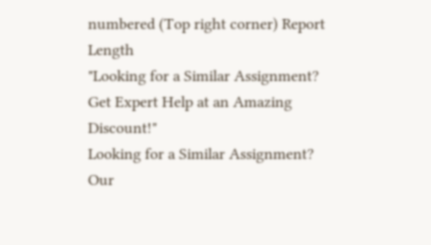numbered (Top right corner) Report Length
"Looking for a Similar Assignment? Get Expert Help at an Amazing Discount!"
Looking for a Similar Assignment? Our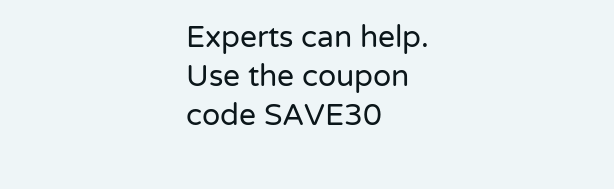Experts can help. Use the coupon code SAVE30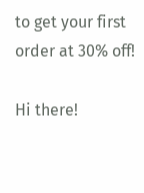to get your first order at 30% off!

Hi there!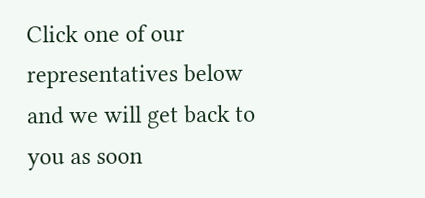Click one of our representatives below and we will get back to you as soon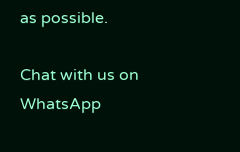as possible.

Chat with us on WhatsApp